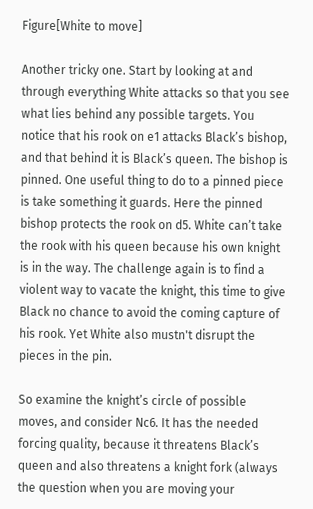Figure[White to move]

Another tricky one. Start by looking at and through everything White attacks so that you see what lies behind any possible targets. You notice that his rook on e1 attacks Black’s bishop, and that behind it is Black’s queen. The bishop is pinned. One useful thing to do to a pinned piece is take something it guards. Here the pinned bishop protects the rook on d5. White can’t take the rook with his queen because his own knight is in the way. The challenge again is to find a violent way to vacate the knight, this time to give Black no chance to avoid the coming capture of his rook. Yet White also mustn't disrupt the pieces in the pin.

So examine the knight’s circle of possible moves, and consider Nc6. It has the needed forcing quality, because it threatens Black’s queen and also threatens a knight fork (always the question when you are moving your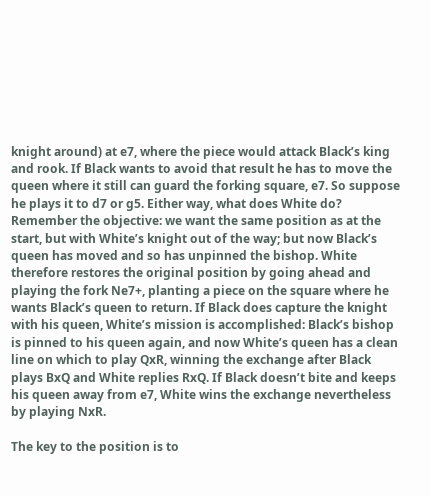knight around) at e7, where the piece would attack Black’s king and rook. If Black wants to avoid that result he has to move the queen where it still can guard the forking square, e7. So suppose he plays it to d7 or g5. Either way, what does White do? Remember the objective: we want the same position as at the start, but with White’s knight out of the way; but now Black’s queen has moved and so has unpinned the bishop. White therefore restores the original position by going ahead and playing the fork Ne7+, planting a piece on the square where he wants Black’s queen to return. If Black does capture the knight with his queen, White’s mission is accomplished: Black’s bishop is pinned to his queen again, and now White’s queen has a clean line on which to play QxR, winning the exchange after Black plays BxQ and White replies RxQ. If Black doesn’t bite and keeps his queen away from e7, White wins the exchange nevertheless by playing NxR.

The key to the position is to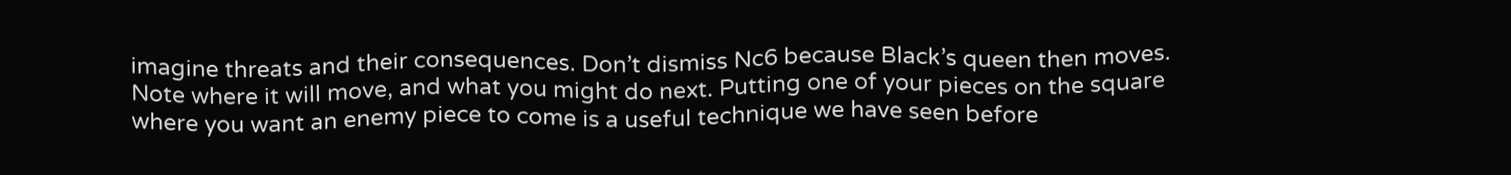imagine threats and their consequences. Don’t dismiss Nc6 because Black’s queen then moves. Note where it will move, and what you might do next. Putting one of your pieces on the square where you want an enemy piece to come is a useful technique we have seen before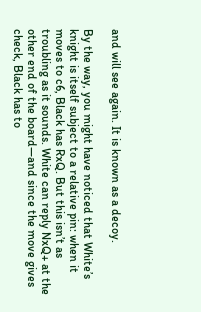and will see again. It is known as a decoy.

By the way, you might have noticed that White’s knight is itself subject to a relative pin: when it moves to c6, Black has RxQ. But this isn’t as troubling as it sounds. White can reply NxQ+ at the other end of the board—and since the move gives check, Black has to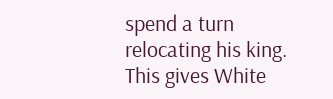spend a turn relocating his king. This gives White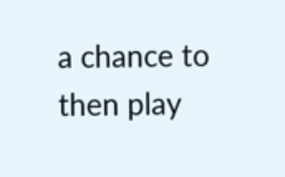a chance to then play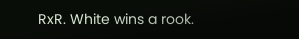RxR. White wins a rook.